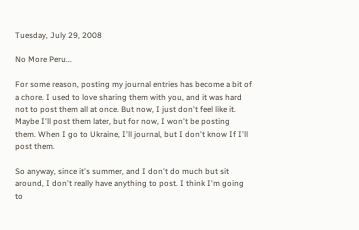Tuesday, July 29, 2008

No More Peru...

For some reason, posting my journal entries has become a bit of a chore. I used to love sharing them with you, and it was hard not to post them all at once. But now, I just don't feel like it. Maybe I'll post them later, but for now, I won't be posting them. When I go to Ukraine, I'll journal, but I don't know If I'll post them.

So anyway, since it's summer, and I don't do much but sit around, I don't really have anything to post. I think I'm going to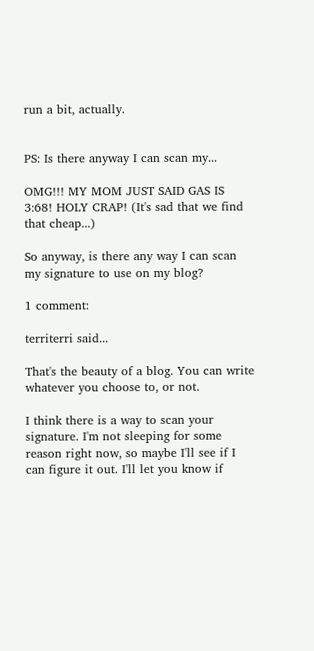run a bit, actually.


PS: Is there anyway I can scan my...

OMG!!! MY MOM JUST SAID GAS IS 3:68! HOLY CRAP! (It's sad that we find that cheap...)

So anyway, is there any way I can scan my signature to use on my blog?

1 comment:

territerri said...

That's the beauty of a blog. You can write whatever you choose to, or not.

I think there is a way to scan your signature. I'm not sleeping for some reason right now, so maybe I'll see if I can figure it out. I'll let you know if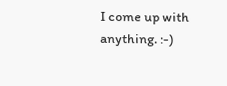I come up with anything. :-)